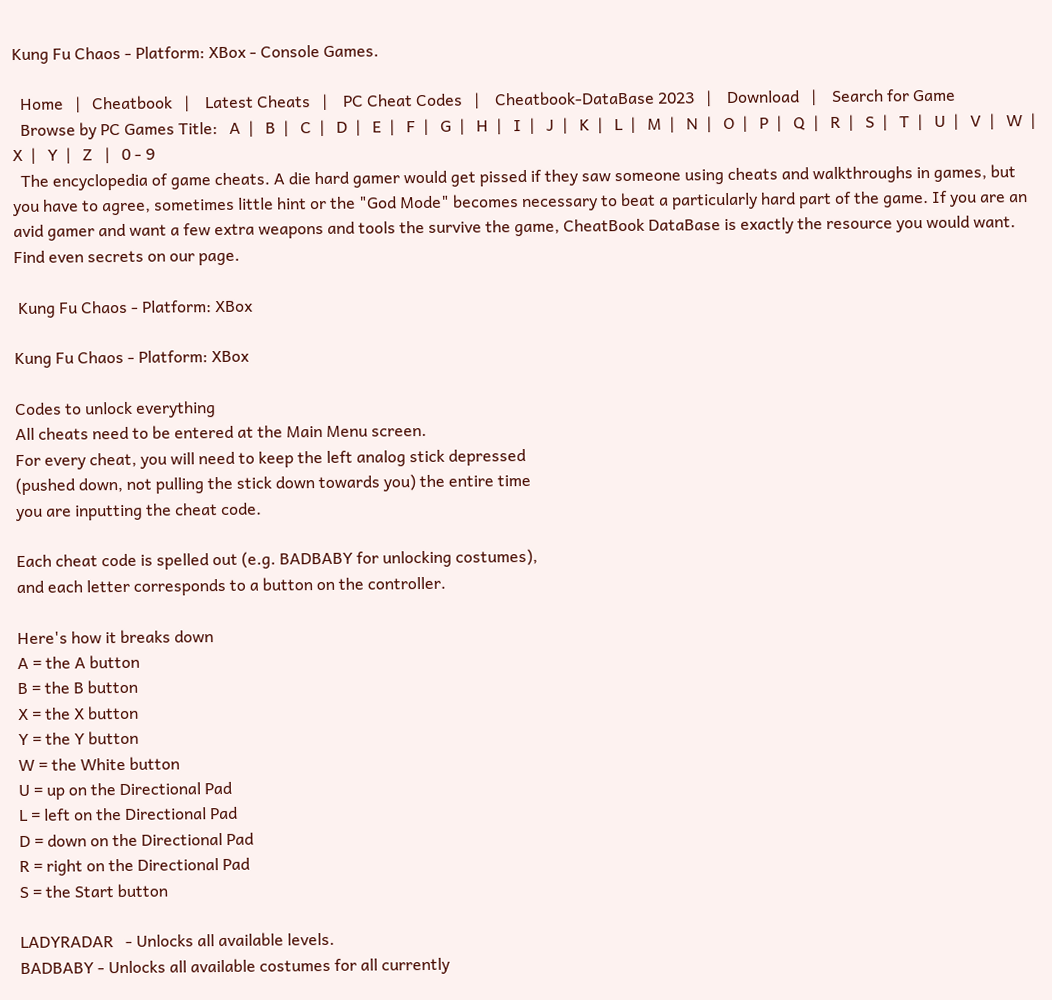Kung Fu Chaos - Platform: XBox - Console Games.

  Home   |   Cheatbook   |    Latest Cheats   |    PC Cheat Codes   |    Cheatbook-DataBase 2023   |    Download   |    Search for Game
  Browse by PC Games Title:   A  |   B  |   C  |   D  |   E  |   F  |   G  |   H  |   I  |   J  |   K  |   L  |   M  |   N  |   O  |   P  |   Q  |   R  |   S  |   T  |   U  |   V  |   W  |   X  |   Y  |   Z   |   0 - 9
  The encyclopedia of game cheats. A die hard gamer would get pissed if they saw someone using cheats and walkthroughs in games, but you have to agree, sometimes little hint or the "God Mode" becomes necessary to beat a particularly hard part of the game. If you are an avid gamer and want a few extra weapons and tools the survive the game, CheatBook DataBase is exactly the resource you would want. Find even secrets on our page.

 Kung Fu Chaos - Platform: XBox

Kung Fu Chaos - Platform: XBox

Codes to unlock everything
All cheats need to be entered at the Main Menu screen.
For every cheat, you will need to keep the left analog stick depressed
(pushed down, not pulling the stick down towards you) the entire time
you are inputting the cheat code.

Each cheat code is spelled out (e.g. BADBABY for unlocking costumes),
and each letter corresponds to a button on the controller.

Here's how it breaks down
A = the A button
B = the B button
X = the X button
Y = the Y button
W = the White button
U = up on the Directional Pad
L = left on the Directional Pad
D = down on the Directional Pad
R = right on the Directional Pad
S = the Start button

LADYRADAR   - Unlocks all available levels.
BADBABY - Unlocks all available costumes for all currently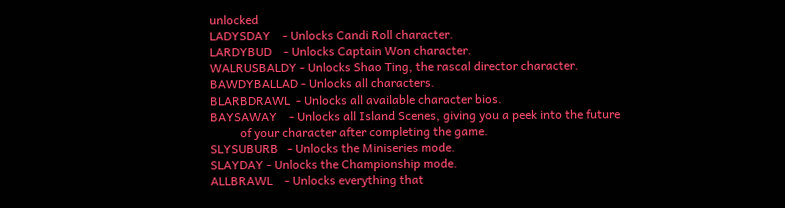unlocked
LADYSDAY    - Unlocks Candi Roll character.
LARDYBUD    - Unlocks Captain Won character.
WALRUSBALDY - Unlocks Shao Ting, the rascal director character.
BAWDYBALLAD - Unlocks all characters.
BLARBDRAWL  - Unlocks all available character bios.
BAYSAWAY    - Unlocks all Island Scenes, giving you a peek into the future
          of your character after completing the game.
SLYSUBURB   - Unlocks the Miniseries mode.
SLAYDAY - Unlocks the Championship mode.
ALLBRAWL    - Unlocks everything that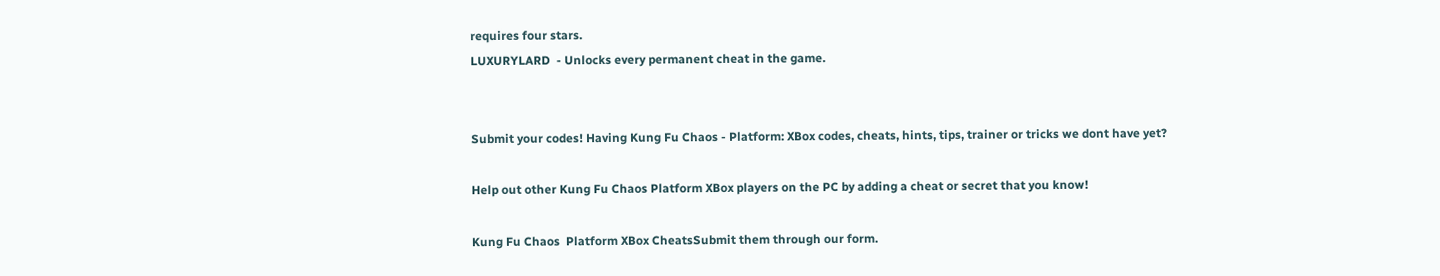requires four stars.
LUXURYLARD  - Unlocks every permanent cheat in the game.


Submit your codes! Having Kung Fu Chaos - Platform: XBox codes, cheats, hints, tips, trainer or tricks we dont have yet?

Help out other Kung Fu Chaos Platform XBox players on the PC by adding a cheat or secret that you know!

Kung Fu Chaos  Platform XBox CheatsSubmit them through our form.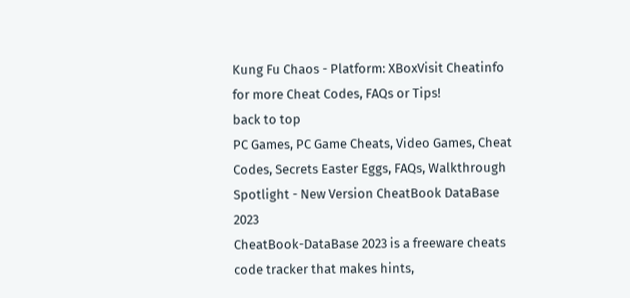Kung Fu Chaos - Platform: XBoxVisit Cheatinfo for more Cheat Codes, FAQs or Tips!
back to top
PC Games, PC Game Cheats, Video Games, Cheat Codes, Secrets Easter Eggs, FAQs, Walkthrough Spotlight - New Version CheatBook DataBase 2023
CheatBook-DataBase 2023 is a freeware cheats code tracker that makes hints,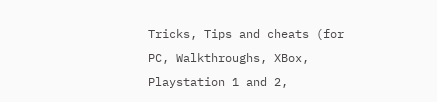Tricks, Tips and cheats (for PC, Walkthroughs, XBox, Playstation 1 and 2,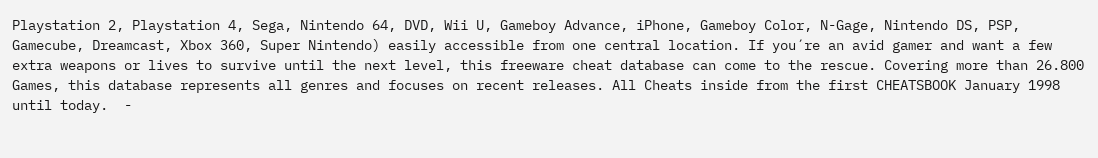Playstation 2, Playstation 4, Sega, Nintendo 64, DVD, Wii U, Gameboy Advance, iPhone, Gameboy Color, N-Gage, Nintendo DS, PSP, Gamecube, Dreamcast, Xbox 360, Super Nintendo) easily accessible from one central location. If you´re an avid gamer and want a few extra weapons or lives to survive until the next level, this freeware cheat database can come to the rescue. Covering more than 26.800 Games, this database represents all genres and focuses on recent releases. All Cheats inside from the first CHEATSBOOK January 1998 until today.  -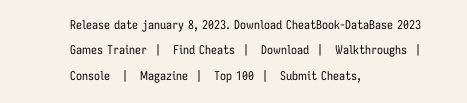Release date january 8, 2023. Download CheatBook-DataBase 2023
Games Trainer  |   Find Cheats  |   Download  |   Walkthroughs  |   Console   |   Magazine  |   Top 100  |   Submit Cheats,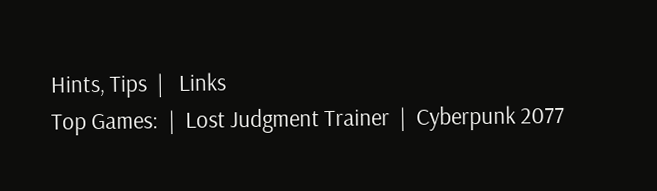Hints, Tips  |   Links
Top Games:  |  Lost Judgment Trainer  |  Cyberpunk 2077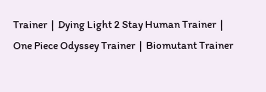Trainer  |  Dying Light 2 Stay Human Trainer  |  One Piece Odyssey Trainer  |  Biomutant Trainer